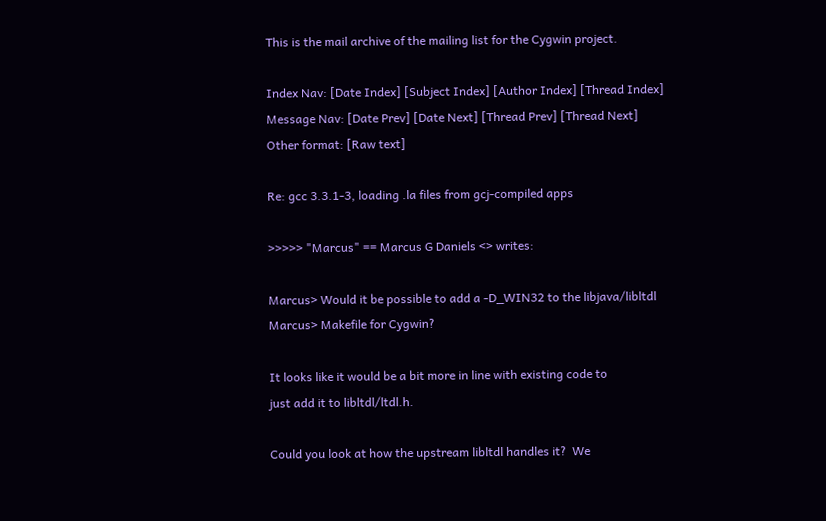This is the mail archive of the mailing list for the Cygwin project.

Index Nav: [Date Index] [Subject Index] [Author Index] [Thread Index]
Message Nav: [Date Prev] [Date Next] [Thread Prev] [Thread Next]
Other format: [Raw text]

Re: gcc 3.3.1-3, loading .la files from gcj-compiled apps

>>>>> "Marcus" == Marcus G Daniels <> writes:

Marcus> Would it be possible to add a -D_WIN32 to the libjava/libltdl
Marcus> Makefile for Cygwin?

It looks like it would be a bit more in line with existing code to
just add it to libltdl/ltdl.h.

Could you look at how the upstream libltdl handles it?  We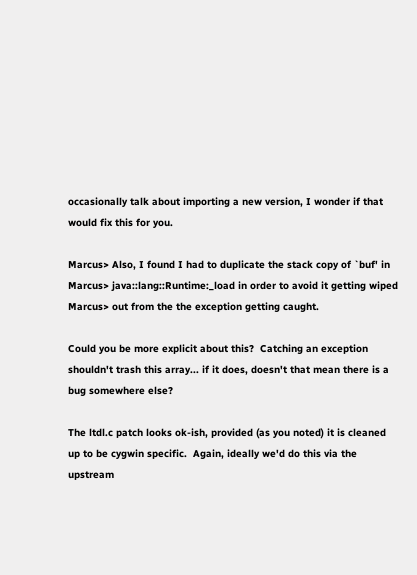occasionally talk about importing a new version, I wonder if that
would fix this for you.

Marcus> Also, I found I had to duplicate the stack copy of `buf' in
Marcus> java::lang::Runtime:_load in order to avoid it getting wiped
Marcus> out from the the exception getting caught.

Could you be more explicit about this?  Catching an exception
shouldn't trash this array... if it does, doesn't that mean there is a
bug somewhere else?

The ltdl.c patch looks ok-ish, provided (as you noted) it is cleaned
up to be cygwin specific.  Again, ideally we'd do this via the
upstream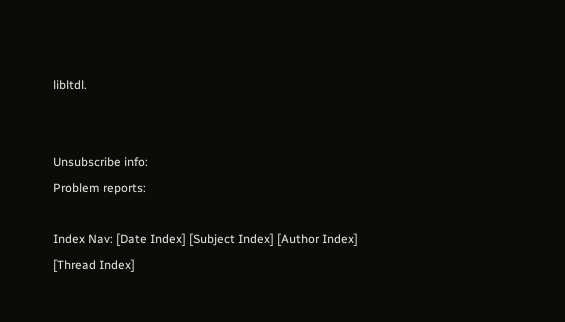libltdl.


Unsubscribe info:
Problem reports:

Index Nav: [Date Index] [Subject Index] [Author Index] [Thread Index]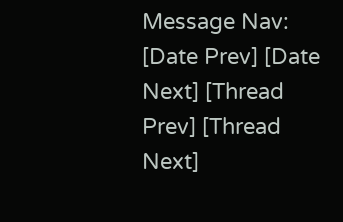Message Nav: [Date Prev] [Date Next] [Thread Prev] [Thread Next]